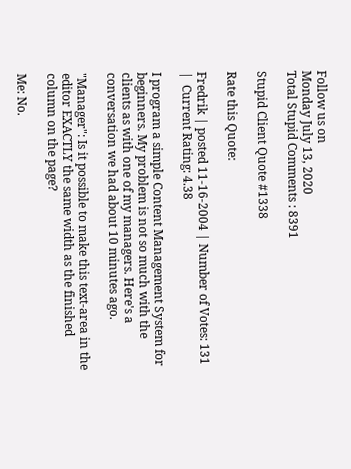Follow us on
Monday July 13, 2020
Total Stupid Comments : 8391

Stupid Client Quote #1338

Rate this Quote:

Fredrik | posted 11-16-2004 | Number of Votes: 131  |  Current Rating: 4.38

I program a simple Content Management System for beginners. My problem is not so much with the clients as with one of my managers. Here's a conversation we had about 10 minutes ago.

"Manager": Is it possible to make this text-area in the editor EXACTLY the same width as the finished column on the page?

Me: No.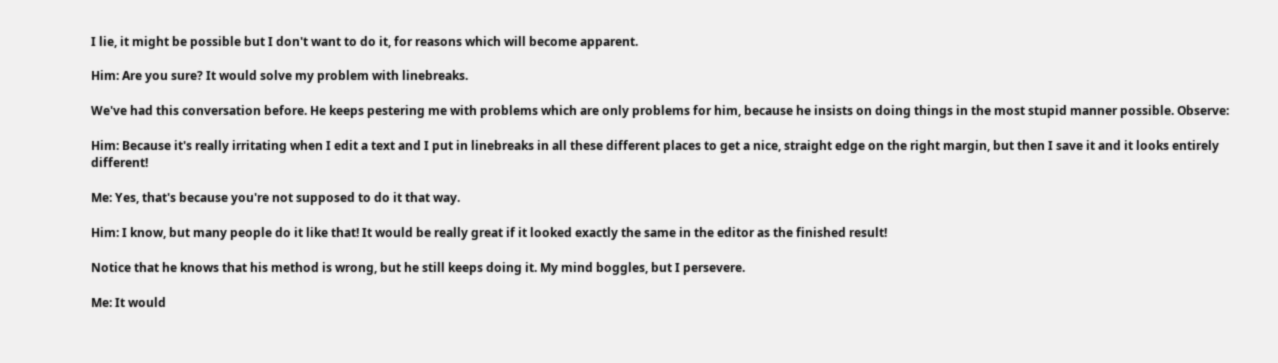I lie, it might be possible but I don't want to do it, for reasons which will become apparent.

Him: Are you sure? It would solve my problem with linebreaks.

We've had this conversation before. He keeps pestering me with problems which are only problems for him, because he insists on doing things in the most stupid manner possible. Observe:

Him: Because it's really irritating when I edit a text and I put in linebreaks in all these different places to get a nice, straight edge on the right margin, but then I save it and it looks entirely different!

Me: Yes, that's because you're not supposed to do it that way.

Him: I know, but many people do it like that! It would be really great if it looked exactly the same in the editor as the finished result!

Notice that he knows that his method is wrong, but he still keeps doing it. My mind boggles, but I persevere.

Me: It would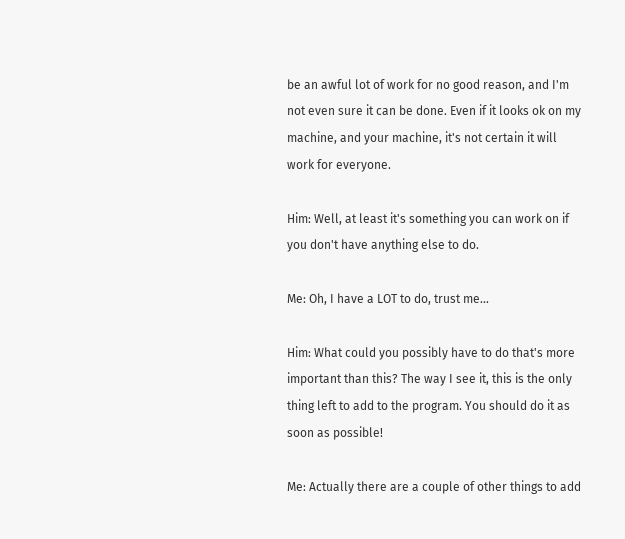be an awful lot of work for no good reason, and I'm not even sure it can be done. Even if it looks ok on my machine, and your machine, it's not certain it will work for everyone.

Him: Well, at least it's something you can work on if you don't have anything else to do.

Me: Oh, I have a LOT to do, trust me...

Him: What could you possibly have to do that's more important than this? The way I see it, this is the only thing left to add to the program. You should do it as soon as possible!

Me: Actually there are a couple of other things to add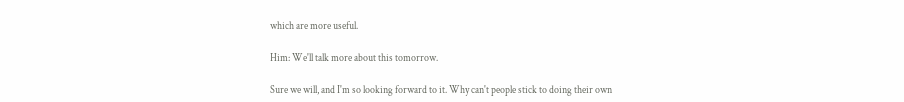which are more useful.

Him: We'll talk more about this tomorrow.

Sure we will, and I'm so looking forward to it. Why can't people stick to doing their own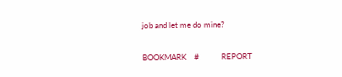job and let me do mine?

BOOKMARK    #           REPORT